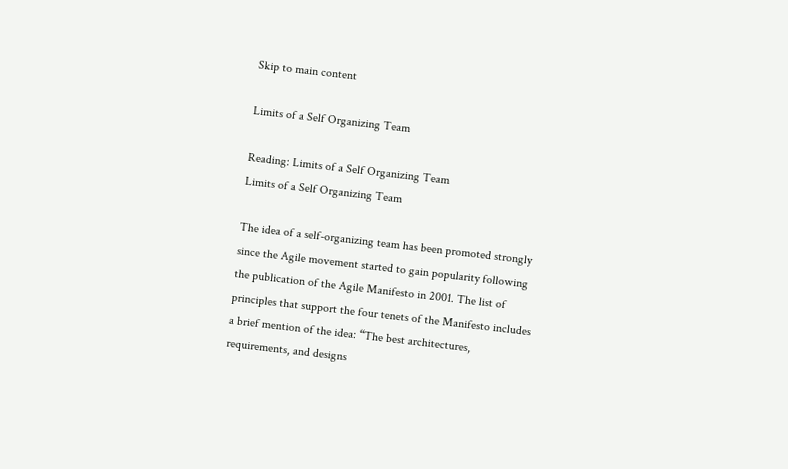Skip to main content

Limits of a Self Organizing Team

Reading: Limits of a Self Organizing Team
Limits of a Self Organizing Team

The idea of a self-organizing team has been promoted strongly since the Agile movement started to gain popularity following the publication of the Agile Manifesto in 2001. The list of principles that support the four tenets of the Manifesto includes a brief mention of the idea: “The best architectures, requirements, and designs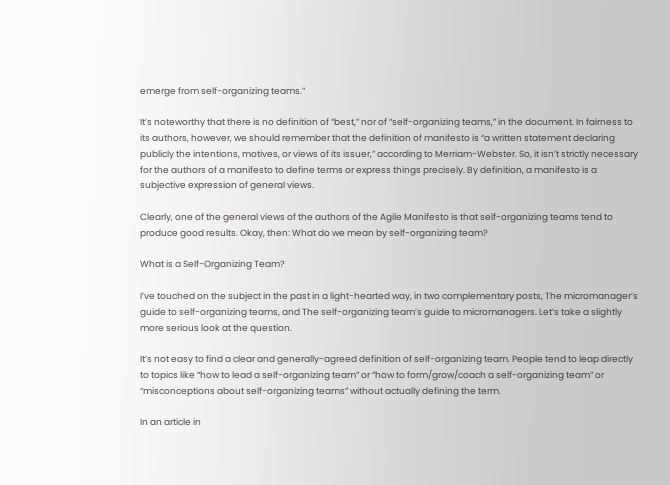emerge from self-organizing teams.”

It’s noteworthy that there is no definition of “best,” nor of “self-organizing teams,” in the document. In fairness to its authors, however, we should remember that the definition of manifesto is “a written statement declaring publicly the intentions, motives, or views of its issuer,” according to Merriam-Webster. So, it isn’t strictly necessary for the authors of a manifesto to define terms or express things precisely. By definition, a manifesto is a subjective expression of general views.

Clearly, one of the general views of the authors of the Agile Manifesto is that self-organizing teams tend to produce good results. Okay, then: What do we mean by self-organizing team?

What is a Self-Organizing Team?

I’ve touched on the subject in the past in a light-hearted way, in two complementary posts, The micromanager’s guide to self-organizing teams, and The self-organizing team’s guide to micromanagers. Let’s take a slightly more serious look at the question.

It’s not easy to find a clear and generally-agreed definition of self-organizing team. People tend to leap directly to topics like “how to lead a self-organizing team” or “how to form/grow/coach a self-organizing team” or “misconceptions about self-organizing teams” without actually defining the term.

In an article in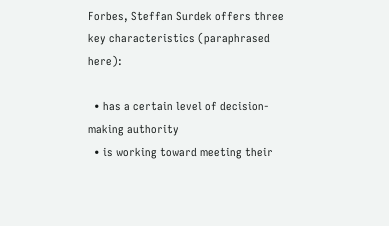Forbes, Steffan Surdek offers three key characteristics (paraphrased here):

  • has a certain level of decision-making authority
  • is working toward meeting their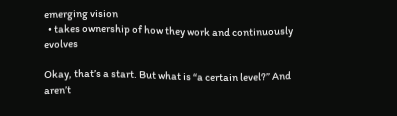emerging vision
  • takes ownership of how they work and continuously evolves

Okay, that’s a start. But what is “a certain level?” And aren’t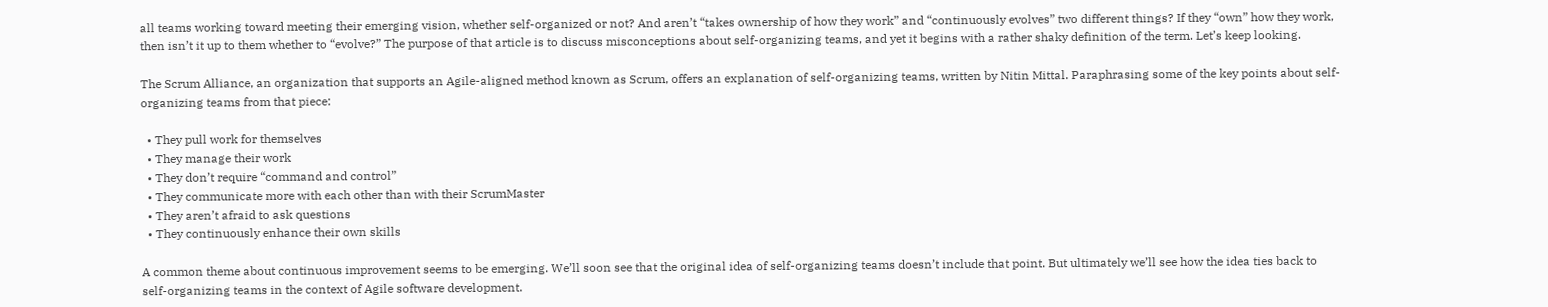all teams working toward meeting their emerging vision, whether self-organized or not? And aren’t “takes ownership of how they work” and “continuously evolves” two different things? If they “own” how they work, then isn’t it up to them whether to “evolve?” The purpose of that article is to discuss misconceptions about self-organizing teams, and yet it begins with a rather shaky definition of the term. Let’s keep looking.

The Scrum Alliance, an organization that supports an Agile-aligned method known as Scrum, offers an explanation of self-organizing teams, written by Nitin Mittal. Paraphrasing some of the key points about self-organizing teams from that piece:

  • They pull work for themselves
  • They manage their work
  • They don’t require “command and control”
  • They communicate more with each other than with their ScrumMaster
  • They aren’t afraid to ask questions
  • They continuously enhance their own skills

A common theme about continuous improvement seems to be emerging. We’ll soon see that the original idea of self-organizing teams doesn’t include that point. But ultimately we’ll see how the idea ties back to self-organizing teams in the context of Agile software development.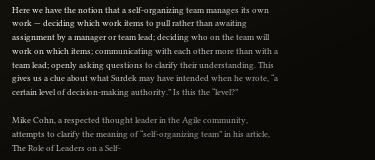Here we have the notion that a self-organizing team manages its own work — deciding which work items to pull rather than awaiting assignment by a manager or team lead; deciding who on the team will work on which items; communicating with each other more than with a team lead; openly asking questions to clarify their understanding. This gives us a clue about what Surdek may have intended when he wrote, “a certain level of decision-making authority.” Is this the “level?”

Mike Cohn, a respected thought leader in the Agile community, attempts to clarify the meaning of “self-organizing team” in his article, The Role of Leaders on a Self-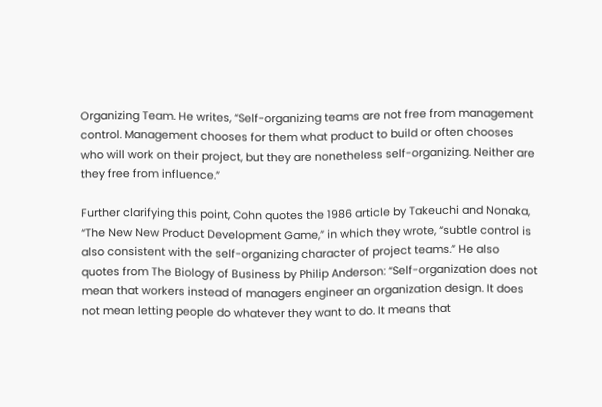Organizing Team. He writes, “Self-organizing teams are not free from management control. Management chooses for them what product to build or often chooses who will work on their project, but they are nonetheless self-organizing. Neither are they free from influence.”

Further clarifying this point, Cohn quotes the 1986 article by Takeuchi and Nonaka, “The New New Product Development Game,” in which they wrote, “subtle control is also consistent with the self-organizing character of project teams.” He also quotes from The Biology of Business by Philip Anderson: “Self-organization does not mean that workers instead of managers engineer an organization design. It does not mean letting people do whatever they want to do. It means that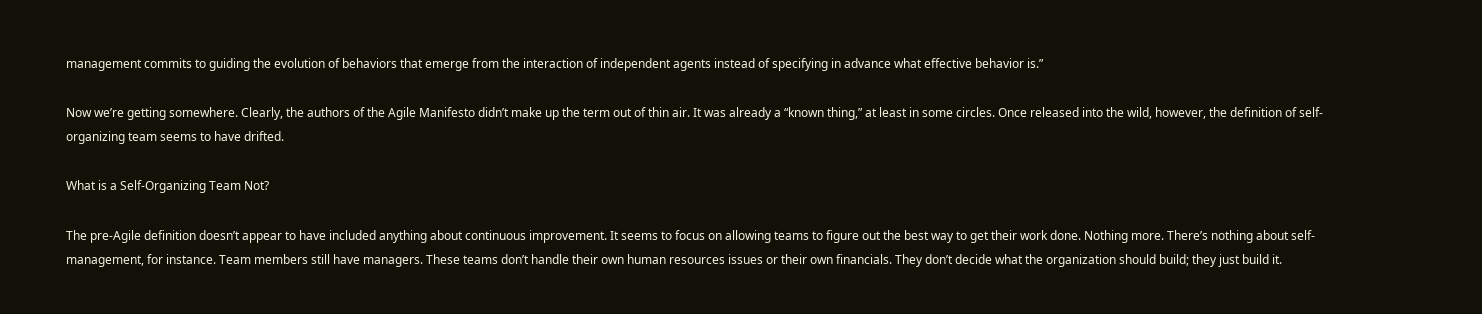management commits to guiding the evolution of behaviors that emerge from the interaction of independent agents instead of specifying in advance what effective behavior is.”

Now we’re getting somewhere. Clearly, the authors of the Agile Manifesto didn’t make up the term out of thin air. It was already a “known thing,” at least in some circles. Once released into the wild, however, the definition of self-organizing team seems to have drifted.

What is a Self-Organizing Team Not?

The pre-Agile definition doesn’t appear to have included anything about continuous improvement. It seems to focus on allowing teams to figure out the best way to get their work done. Nothing more. There’s nothing about self-management, for instance. Team members still have managers. These teams don’t handle their own human resources issues or their own financials. They don’t decide what the organization should build; they just build it.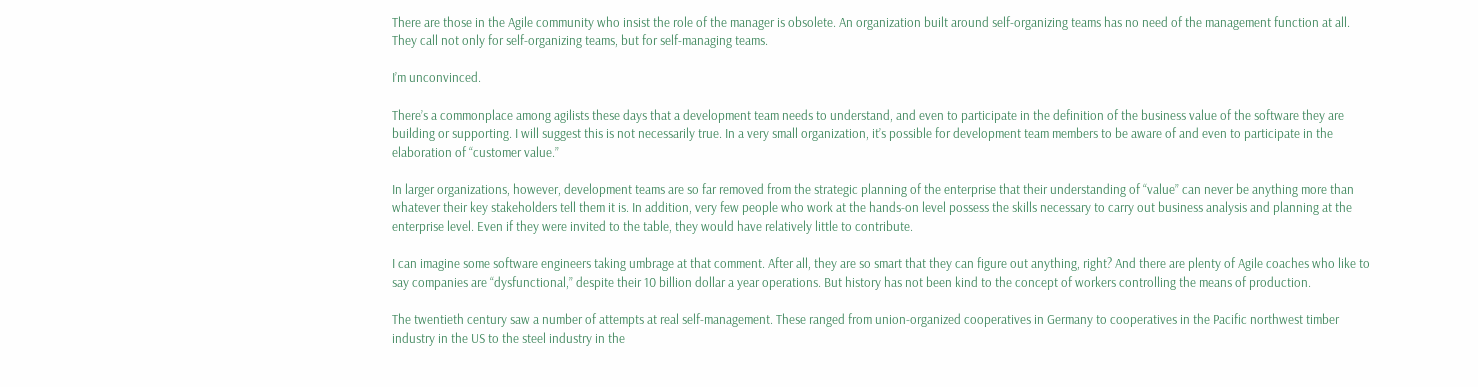There are those in the Agile community who insist the role of the manager is obsolete. An organization built around self-organizing teams has no need of the management function at all. They call not only for self-organizing teams, but for self-managing teams.

I’m unconvinced.

There’s a commonplace among agilists these days that a development team needs to understand, and even to participate in the definition of the business value of the software they are building or supporting. I will suggest this is not necessarily true. In a very small organization, it’s possible for development team members to be aware of and even to participate in the elaboration of “customer value.”

In larger organizations, however, development teams are so far removed from the strategic planning of the enterprise that their understanding of “value” can never be anything more than whatever their key stakeholders tell them it is. In addition, very few people who work at the hands-on level possess the skills necessary to carry out business analysis and planning at the enterprise level. Even if they were invited to the table, they would have relatively little to contribute.

I can imagine some software engineers taking umbrage at that comment. After all, they are so smart that they can figure out anything, right? And there are plenty of Agile coaches who like to say companies are “dysfunctional,” despite their 10 billion dollar a year operations. But history has not been kind to the concept of workers controlling the means of production.

The twentieth century saw a number of attempts at real self-management. These ranged from union-organized cooperatives in Germany to cooperatives in the Pacific northwest timber industry in the US to the steel industry in the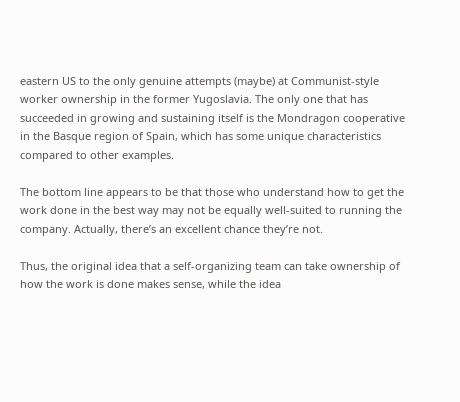eastern US to the only genuine attempts (maybe) at Communist-style worker ownership in the former Yugoslavia. The only one that has succeeded in growing and sustaining itself is the Mondragon cooperative in the Basque region of Spain, which has some unique characteristics compared to other examples.

The bottom line appears to be that those who understand how to get the work done in the best way may not be equally well-suited to running the company. Actually, there’s an excellent chance they’re not.

Thus, the original idea that a self-organizing team can take ownership of how the work is done makes sense, while the idea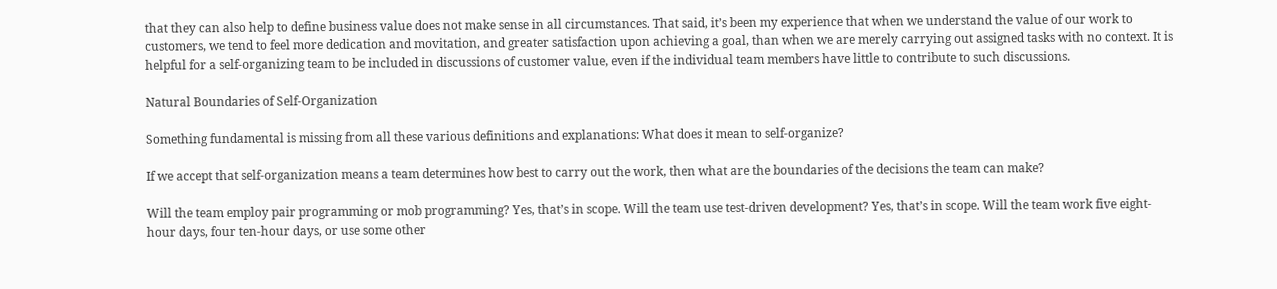that they can also help to define business value does not make sense in all circumstances. That said, it’s been my experience that when we understand the value of our work to customers, we tend to feel more dedication and movitation, and greater satisfaction upon achieving a goal, than when we are merely carrying out assigned tasks with no context. It is helpful for a self-organizing team to be included in discussions of customer value, even if the individual team members have little to contribute to such discussions.

Natural Boundaries of Self-Organization

Something fundamental is missing from all these various definitions and explanations: What does it mean to self-organize?

If we accept that self-organization means a team determines how best to carry out the work, then what are the boundaries of the decisions the team can make?

Will the team employ pair programming or mob programming? Yes, that’s in scope. Will the team use test-driven development? Yes, that’s in scope. Will the team work five eight-hour days, four ten-hour days, or use some other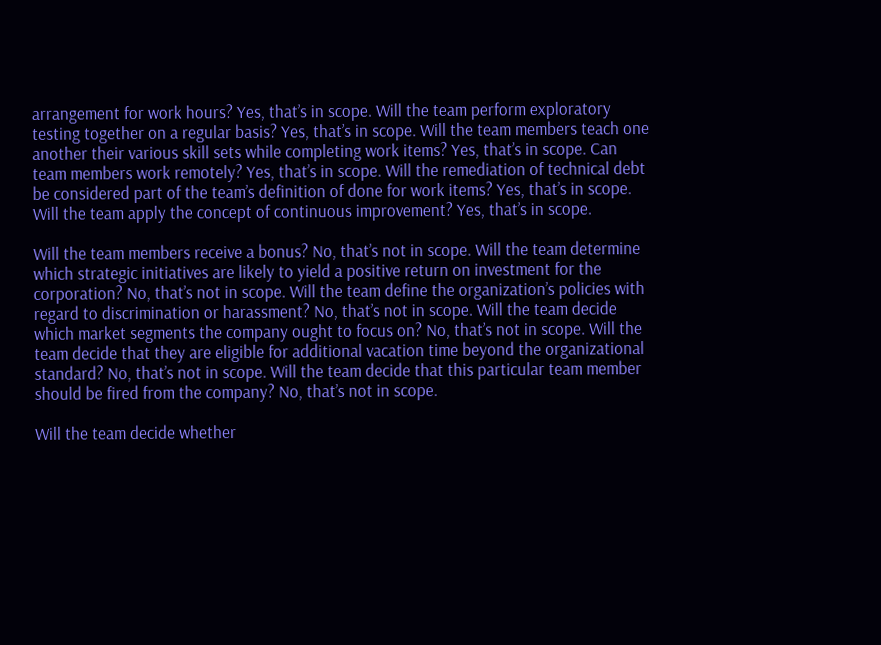arrangement for work hours? Yes, that’s in scope. Will the team perform exploratory testing together on a regular basis? Yes, that’s in scope. Will the team members teach one another their various skill sets while completing work items? Yes, that’s in scope. Can team members work remotely? Yes, that’s in scope. Will the remediation of technical debt be considered part of the team’s definition of done for work items? Yes, that’s in scope. Will the team apply the concept of continuous improvement? Yes, that’s in scope.

Will the team members receive a bonus? No, that’s not in scope. Will the team determine which strategic initiatives are likely to yield a positive return on investment for the corporation? No, that’s not in scope. Will the team define the organization’s policies with regard to discrimination or harassment? No, that’s not in scope. Will the team decide which market segments the company ought to focus on? No, that’s not in scope. Will the team decide that they are eligible for additional vacation time beyond the organizational standard? No, that’s not in scope. Will the team decide that this particular team member should be fired from the company? No, that’s not in scope.

Will the team decide whether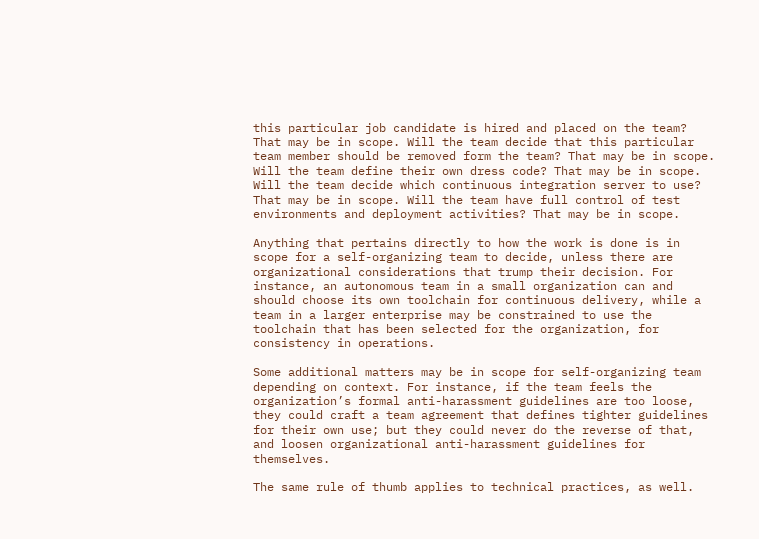this particular job candidate is hired and placed on the team? That may be in scope. Will the team decide that this particular team member should be removed form the team? That may be in scope. Will the team define their own dress code? That may be in scope. Will the team decide which continuous integration server to use? That may be in scope. Will the team have full control of test environments and deployment activities? That may be in scope.

Anything that pertains directly to how the work is done is in scope for a self-organizing team to decide, unless there are organizational considerations that trump their decision. For instance, an autonomous team in a small organization can and should choose its own toolchain for continuous delivery, while a team in a larger enterprise may be constrained to use the toolchain that has been selected for the organization, for consistency in operations.

Some additional matters may be in scope for self-organizing team depending on context. For instance, if the team feels the organization’s formal anti-harassment guidelines are too loose, they could craft a team agreement that defines tighter guidelines for their own use; but they could never do the reverse of that, and loosen organizational anti-harassment guidelines for themselves.

The same rule of thumb applies to technical practices, as well.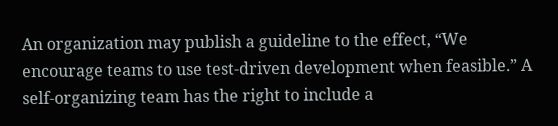An organization may publish a guideline to the effect, “We encourage teams to use test-driven development when feasible.” A self-organizing team has the right to include a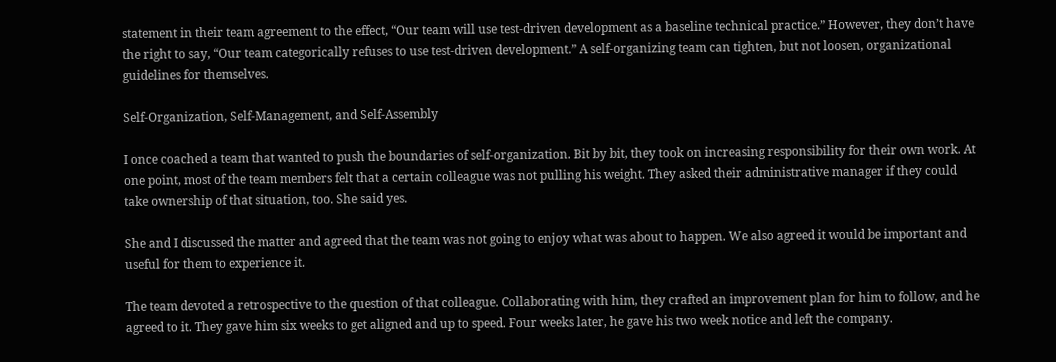statement in their team agreement to the effect, “Our team will use test-driven development as a baseline technical practice.” However, they don’t have the right to say, “Our team categorically refuses to use test-driven development.” A self-organizing team can tighten, but not loosen, organizational guidelines for themselves.

Self-Organization, Self-Management, and Self-Assembly

I once coached a team that wanted to push the boundaries of self-organization. Bit by bit, they took on increasing responsibility for their own work. At one point, most of the team members felt that a certain colleague was not pulling his weight. They asked their administrative manager if they could take ownership of that situation, too. She said yes.

She and I discussed the matter and agreed that the team was not going to enjoy what was about to happen. We also agreed it would be important and useful for them to experience it.

The team devoted a retrospective to the question of that colleague. Collaborating with him, they crafted an improvement plan for him to follow, and he agreed to it. They gave him six weeks to get aligned and up to speed. Four weeks later, he gave his two week notice and left the company.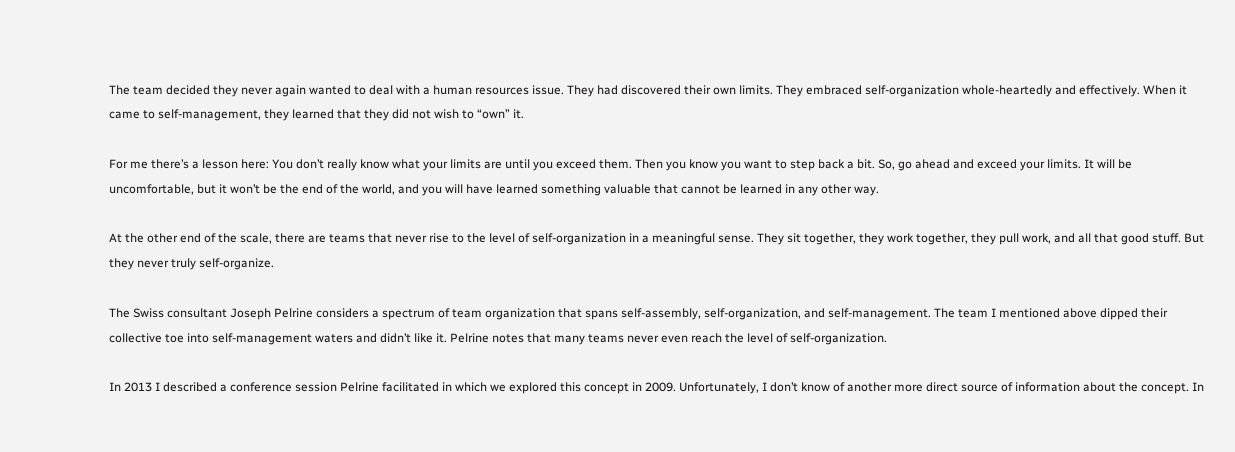The team decided they never again wanted to deal with a human resources issue. They had discovered their own limits. They embraced self-organization whole-heartedly and effectively. When it came to self-management, they learned that they did not wish to “own” it.

For me there’s a lesson here: You don’t really know what your limits are until you exceed them. Then you know you want to step back a bit. So, go ahead and exceed your limits. It will be uncomfortable, but it won’t be the end of the world, and you will have learned something valuable that cannot be learned in any other way.

At the other end of the scale, there are teams that never rise to the level of self-organization in a meaningful sense. They sit together, they work together, they pull work, and all that good stuff. But they never truly self-organize.

The Swiss consultant Joseph Pelrine considers a spectrum of team organization that spans self-assembly, self-organization, and self-management. The team I mentioned above dipped their collective toe into self-management waters and didn’t like it. Pelrine notes that many teams never even reach the level of self-organization.

In 2013 I described a conference session Pelrine facilitated in which we explored this concept in 2009. Unfortunately, I don’t know of another more direct source of information about the concept. In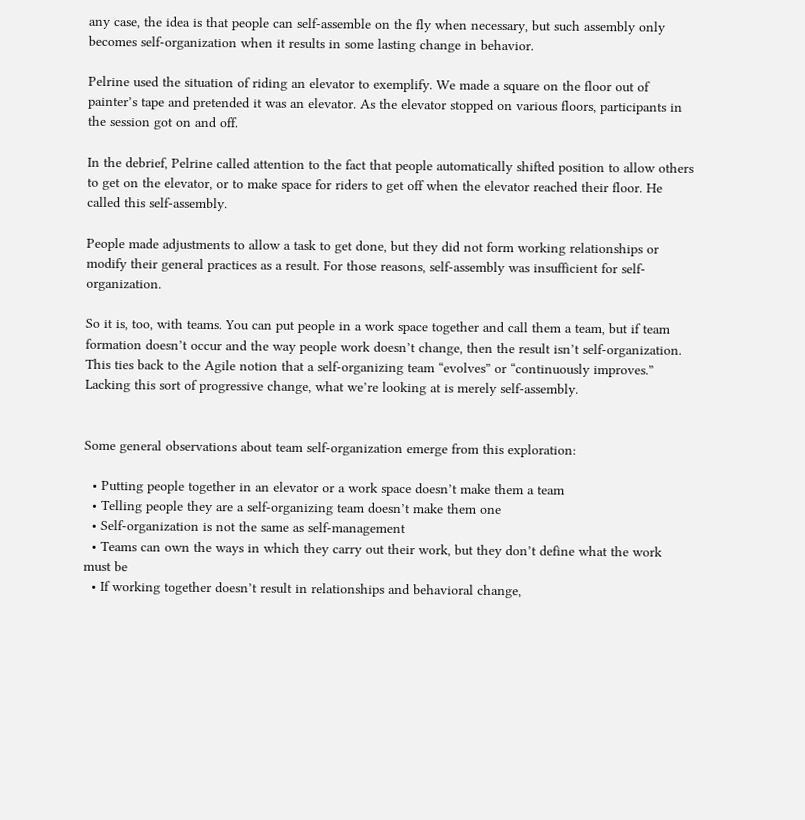any case, the idea is that people can self-assemble on the fly when necessary, but such assembly only becomes self-organization when it results in some lasting change in behavior.

Pelrine used the situation of riding an elevator to exemplify. We made a square on the floor out of painter’s tape and pretended it was an elevator. As the elevator stopped on various floors, participants in the session got on and off.

In the debrief, Pelrine called attention to the fact that people automatically shifted position to allow others to get on the elevator, or to make space for riders to get off when the elevator reached their floor. He called this self-assembly.

People made adjustments to allow a task to get done, but they did not form working relationships or modify their general practices as a result. For those reasons, self-assembly was insufficient for self-organization.

So it is, too, with teams. You can put people in a work space together and call them a team, but if team formation doesn’t occur and the way people work doesn’t change, then the result isn’t self-organization. This ties back to the Agile notion that a self-organizing team “evolves” or “continuously improves.” Lacking this sort of progressive change, what we’re looking at is merely self-assembly.


Some general observations about team self-organization emerge from this exploration:

  • Putting people together in an elevator or a work space doesn’t make them a team
  • Telling people they are a self-organizing team doesn’t make them one
  • Self-organization is not the same as self-management
  • Teams can own the ways in which they carry out their work, but they don’t define what the work must be
  • If working together doesn’t result in relationships and behavioral change,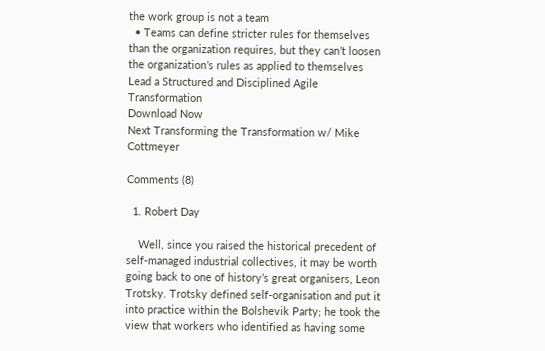the work group is not a team
  • Teams can define stricter rules for themselves than the organization requires, but they can’t loosen the organization’s rules as applied to themselves
Lead a Structured and Disciplined Agile Transformation
Download Now
Next Transforming the Transformation w/ Mike Cottmeyer

Comments (8)

  1. Robert Day

    Well, since you raised the historical precedent of self-managed industrial collectives, it may be worth going back to one of history’s great organisers, Leon Trotsky. Trotsky defined self-organisation and put it into practice within the Bolshevik Party; he took the view that workers who identified as having some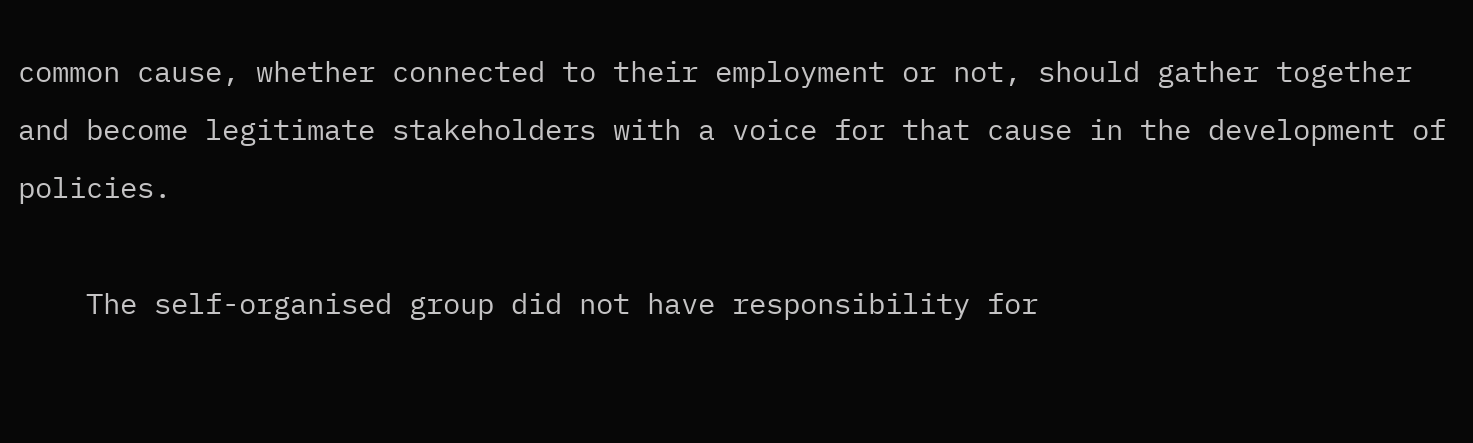common cause, whether connected to their employment or not, should gather together and become legitimate stakeholders with a voice for that cause in the development of policies.

    The self-organised group did not have responsibility for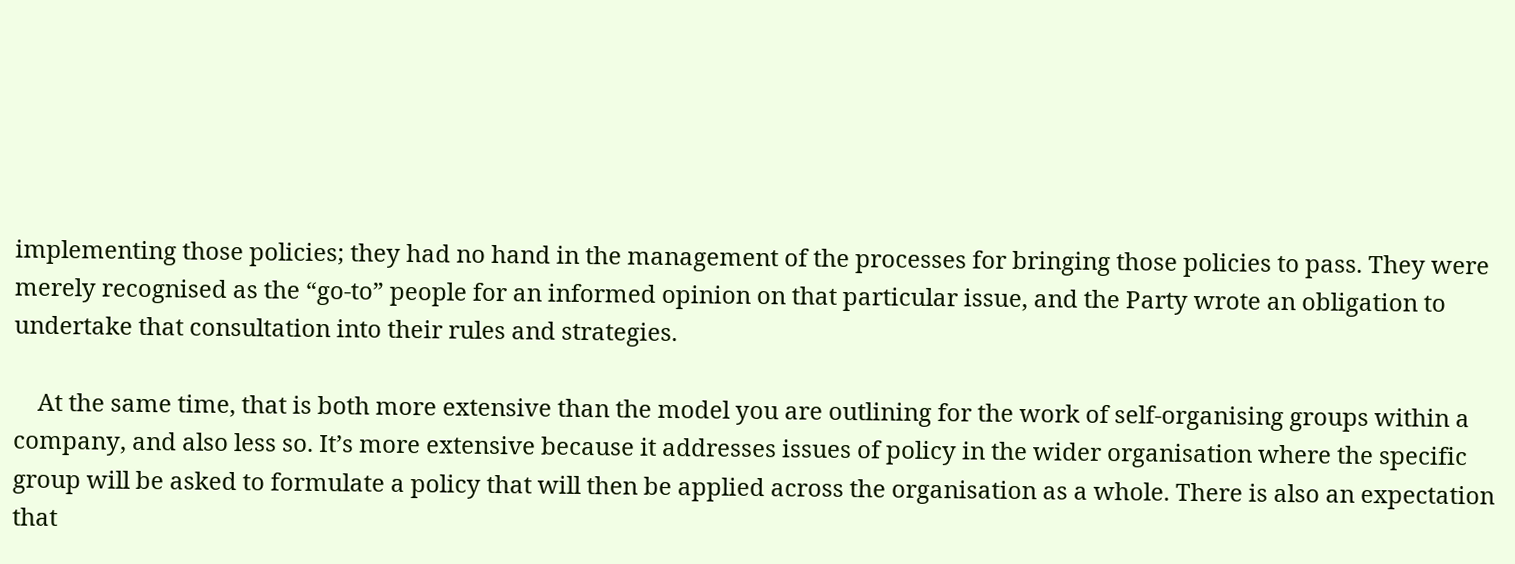implementing those policies; they had no hand in the management of the processes for bringing those policies to pass. They were merely recognised as the “go-to” people for an informed opinion on that particular issue, and the Party wrote an obligation to undertake that consultation into their rules and strategies.

    At the same time, that is both more extensive than the model you are outlining for the work of self-organising groups within a company, and also less so. It’s more extensive because it addresses issues of policy in the wider organisation where the specific group will be asked to formulate a policy that will then be applied across the organisation as a whole. There is also an expectation that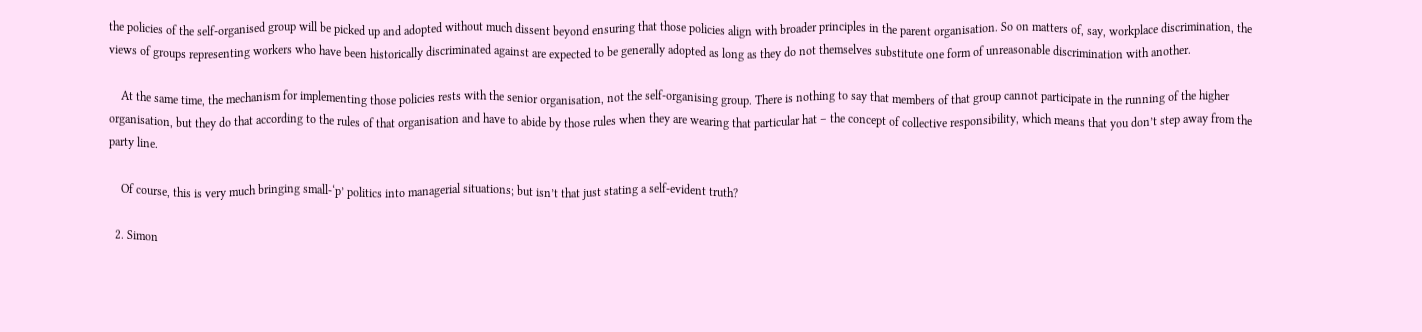the policies of the self-organised group will be picked up and adopted without much dissent beyond ensuring that those policies align with broader principles in the parent organisation. So on matters of, say, workplace discrimination, the views of groups representing workers who have been historically discriminated against are expected to be generally adopted as long as they do not themselves substitute one form of unreasonable discrimination with another.

    At the same time, the mechanism for implementing those policies rests with the senior organisation, not the self-organising group. There is nothing to say that members of that group cannot participate in the running of the higher organisation, but they do that according to the rules of that organisation and have to abide by those rules when they are wearing that particular hat – the concept of collective responsibility, which means that you don’t step away from the party line.

    Of course, this is very much bringing small-‘p’ politics into managerial situations; but isn’t that just stating a self-evident truth?

  2. Simon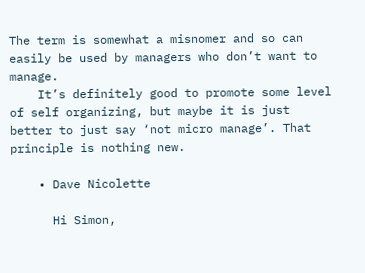The term is somewhat a misnomer and so can easily be used by managers who don’t want to manage.
    It’s definitely good to promote some level of self organizing, but maybe it is just better to just say ‘not micro manage’. That principle is nothing new.

    • Dave Nicolette

      Hi Simon,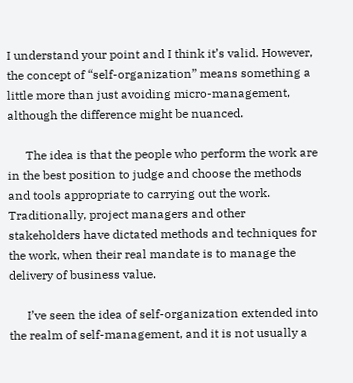I understand your point and I think it’s valid. However, the concept of “self-organization” means something a little more than just avoiding micro-management, although the difference might be nuanced.

      The idea is that the people who perform the work are in the best position to judge and choose the methods and tools appropriate to carrying out the work. Traditionally, project managers and other stakeholders have dictated methods and techniques for the work, when their real mandate is to manage the delivery of business value.

      I’ve seen the idea of self-organization extended into the realm of self-management, and it is not usually a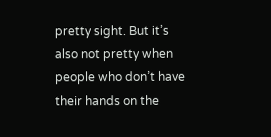pretty sight. But it’s also not pretty when people who don’t have their hands on the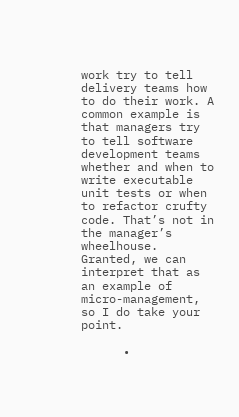work try to tell delivery teams how to do their work. A common example is that managers try to tell software development teams whether and when to write executable unit tests or when to refactor crufty code. That’s not in the manager’s wheelhouse. Granted, we can interpret that as an example of micro-management, so I do take your point.

      •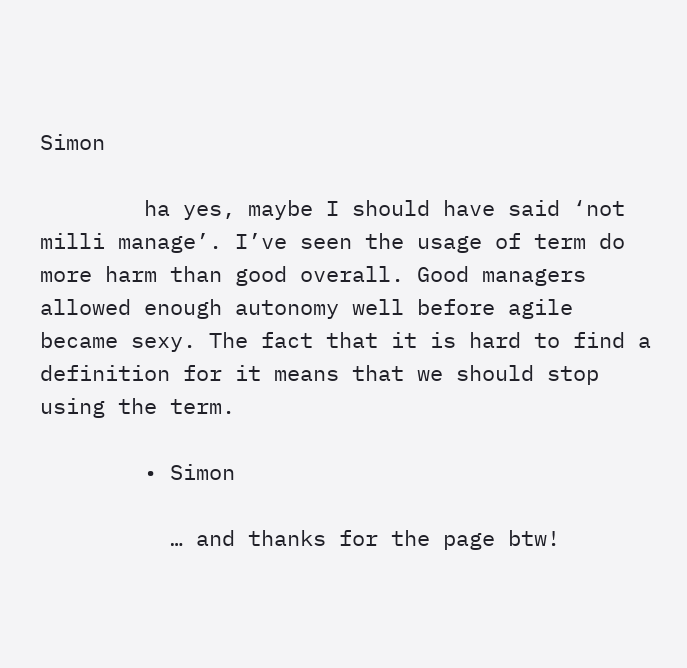Simon

        ha yes, maybe I should have said ‘not milli manage’. I’ve seen the usage of term do more harm than good overall. Good managers allowed enough autonomy well before agile became sexy. The fact that it is hard to find a definition for it means that we should stop using the term.

        • Simon

          … and thanks for the page btw!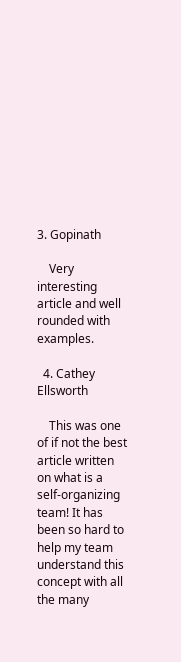3. Gopinath

    Very interesting article and well rounded with examples.

  4. Cathey Ellsworth

    This was one of if not the best article written on what is a self-organizing team! It has been so hard to help my team understand this concept with all the many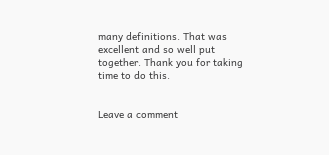many definitions. That was excellent and so well put together. Thank you for taking time to do this.


Leave a comment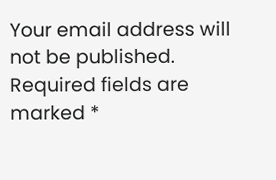Your email address will not be published. Required fields are marked *